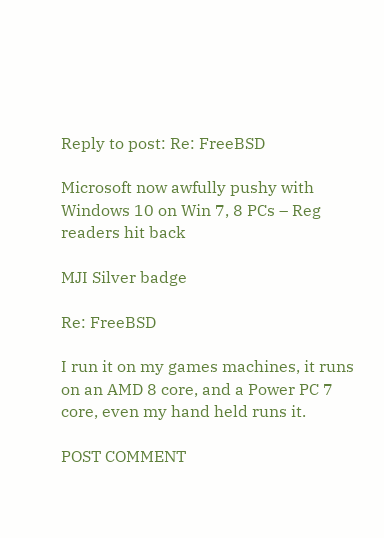Reply to post: Re: FreeBSD

Microsoft now awfully pushy with Windows 10 on Win 7, 8 PCs – Reg readers hit back

MJI Silver badge

Re: FreeBSD

I run it on my games machines, it runs on an AMD 8 core, and a Power PC 7 core, even my hand held runs it.

POST COMMENT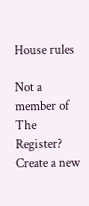House rules

Not a member of The Register? Create a new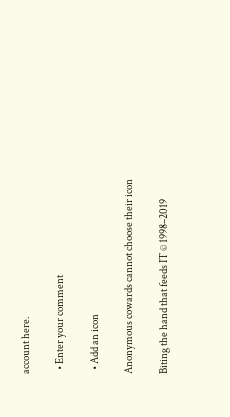account here.

  • Enter your comment

  • Add an icon

Anonymous cowards cannot choose their icon

Biting the hand that feeds IT © 1998–2019